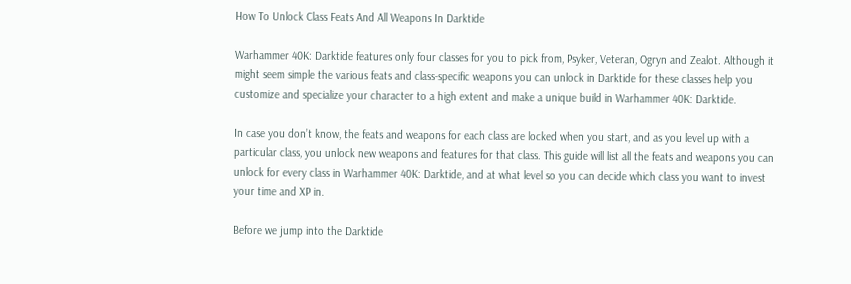How To Unlock Class Feats And All Weapons In Darktide

Warhammer 40K: Darktide features only four classes for you to pick from, Psyker, Veteran, Ogryn and Zealot. Although it might seem simple the various feats and class-specific weapons you can unlock in Darktide for these classes help you customize and specialize your character to a high extent and make a unique build in Warhammer 40K: Darktide.

In case you don’t know, the feats and weapons for each class are locked when you start, and as you level up with a particular class, you unlock new weapons and features for that class. This guide will list all the feats and weapons you can unlock for every class in Warhammer 40K: Darktide, and at what level so you can decide which class you want to invest your time and XP in.

Before we jump into the Darktide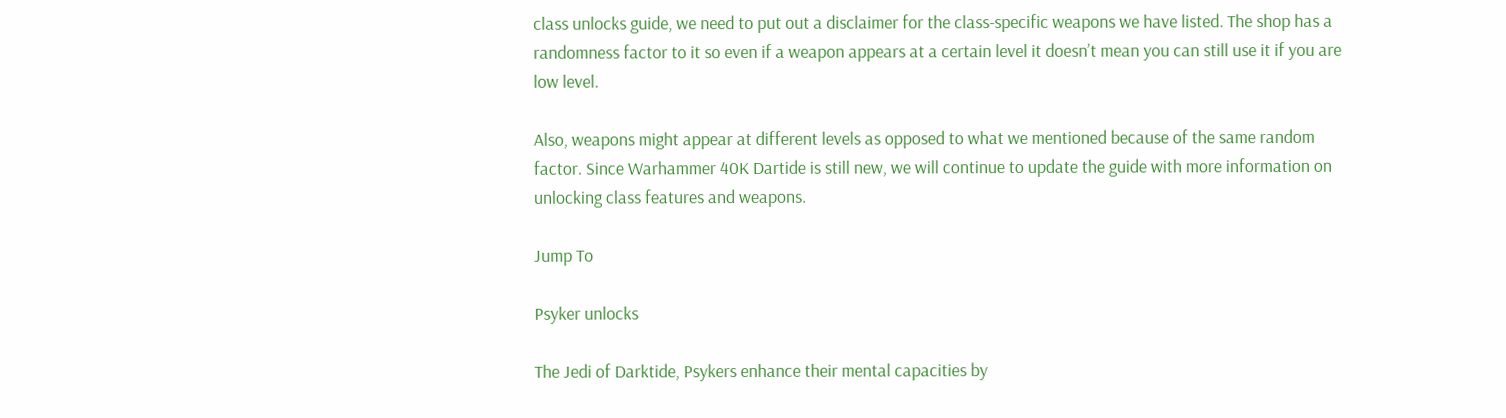class unlocks guide, we need to put out a disclaimer for the class-specific weapons we have listed. The shop has a randomness factor to it so even if a weapon appears at a certain level it doesn’t mean you can still use it if you are low level.

Also, weapons might appear at different levels as opposed to what we mentioned because of the same random factor. Since Warhammer 40K Dartide is still new, we will continue to update the guide with more information on unlocking class features and weapons.

Jump To

Psyker unlocks

The Jedi of Darktide, Psykers enhance their mental capacities by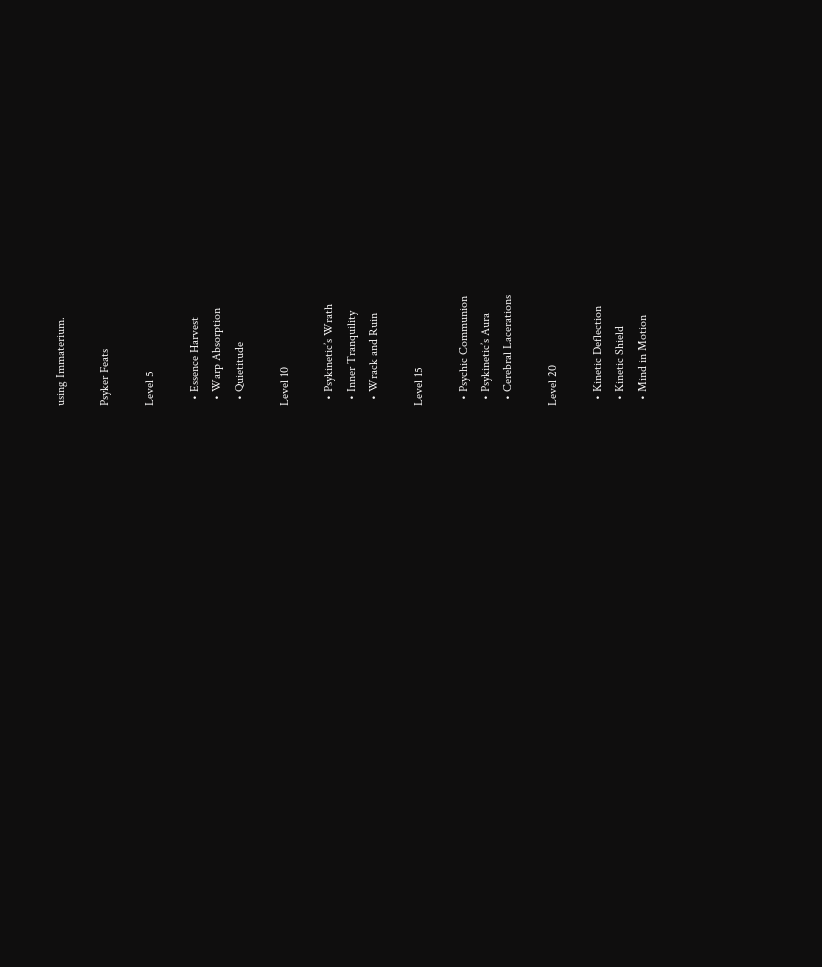using Immaterium.

Psyker Feats

Level 5

  • Essence Harvest
  • Warp Absorption
  • Quietitude

Level 10

  • Psykinetic’s Wrath
  • Inner Tranquility
  • Wrack and Ruin

Level 15

  • Psychic Communion
  • Psykinetic’s Aura
  • Cerebral Lacerations

Level 20

  • Kinetic Deflection
  • Kinetic Shield
  • Mind in Motion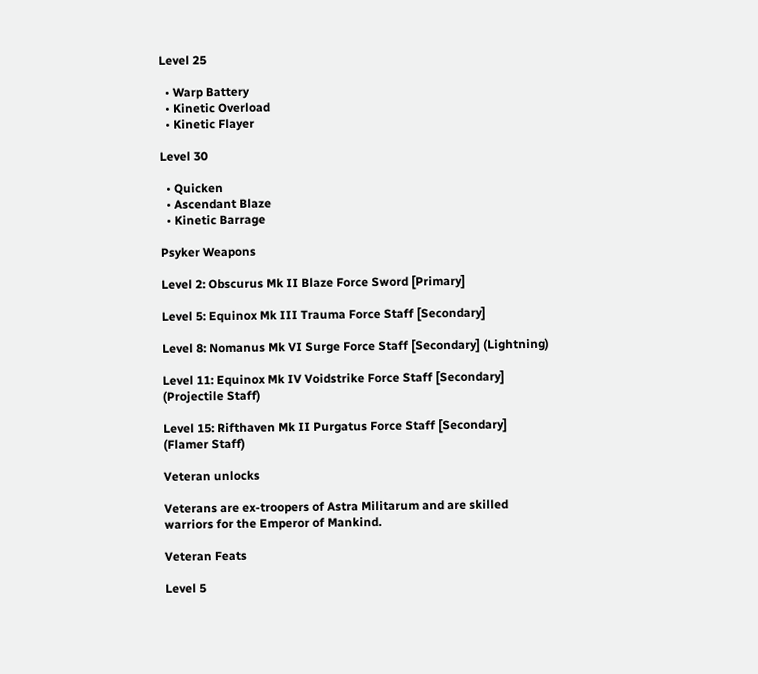Level 25

  • Warp Battery
  • Kinetic Overload
  • Kinetic Flayer

Level 30

  • Quicken
  • Ascendant Blaze
  • Kinetic Barrage

Psyker Weapons

Level 2: Obscurus Mk II Blaze Force Sword [Primary]

Level 5: Equinox Mk III Trauma Force Staff [Secondary]

Level 8: Nomanus Mk VI Surge Force Staff [Secondary] (Lightning)

Level 11: Equinox Mk IV Voidstrike Force Staff [Secondary] (Projectile Staff)

Level 15: Rifthaven Mk II Purgatus Force Staff [Secondary] (Flamer Staff)

Veteran unlocks

Veterans are ex-troopers of Astra Militarum and are skilled warriors for the Emperor of Mankind.

Veteran Feats

Level 5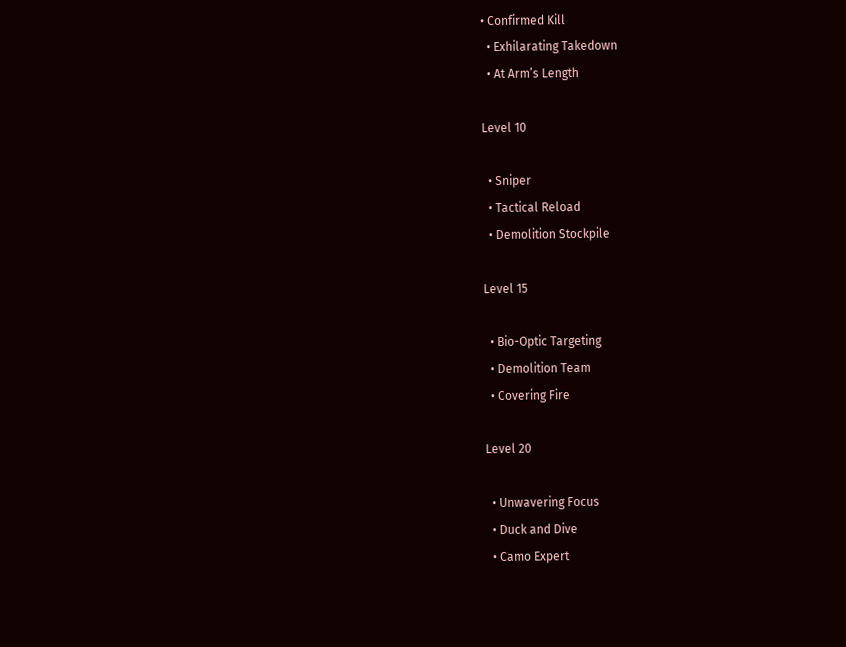• Confirmed Kill
  • Exhilarating Takedown
  • At Arm’s Length

Level 10

  • Sniper
  • Tactical Reload
  • Demolition Stockpile

Level 15

  • Bio-Optic Targeting
  • Demolition Team
  • Covering Fire

Level 20

  • Unwavering Focus
  • Duck and Dive
  • Camo Expert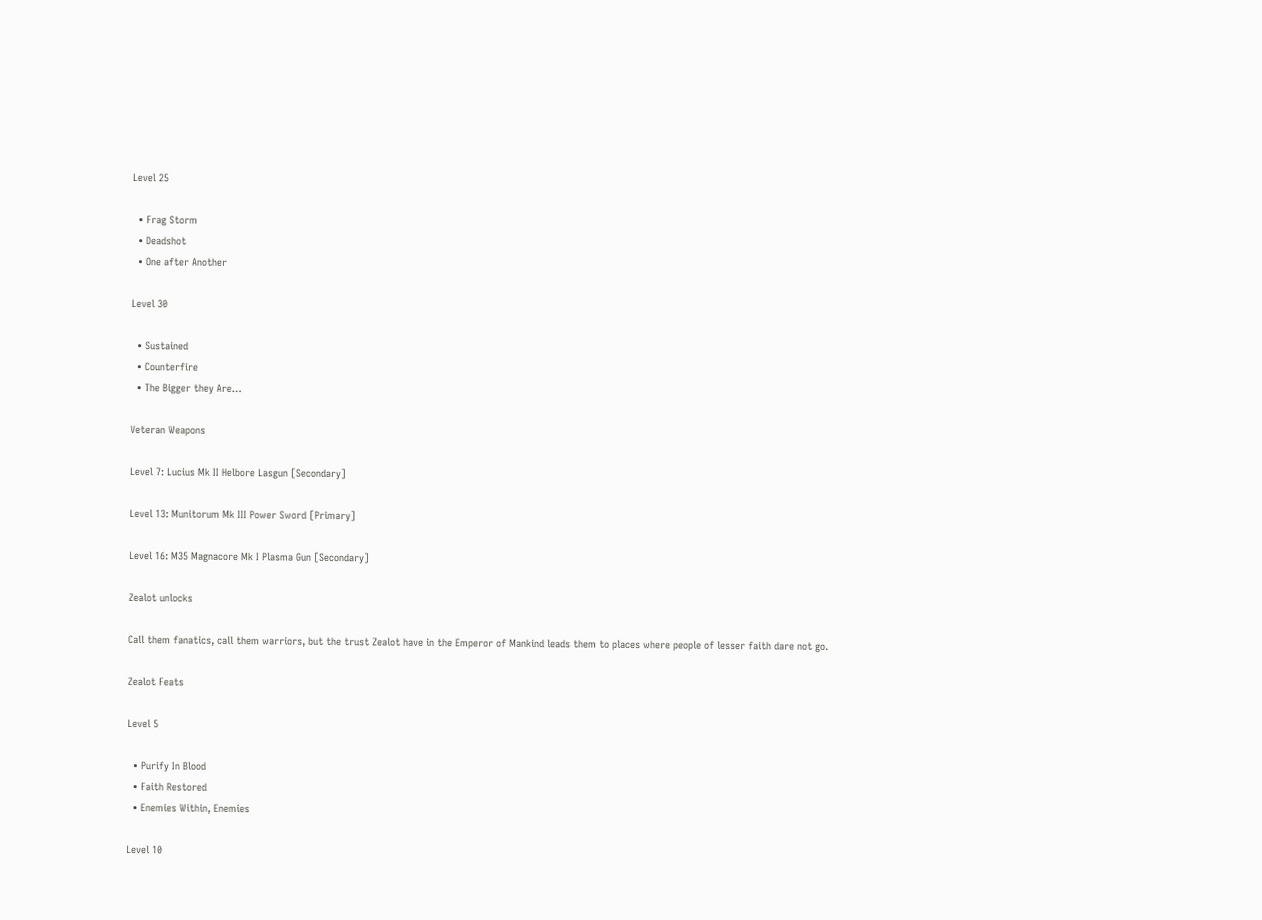Level 25

  • Frag Storm
  • Deadshot
  • One after Another

Level 30

  • Sustained
  • Counterfire
  • The Bigger they Are…

Veteran Weapons

Level 7: Lucius Mk II Helbore Lasgun [Secondary]

Level 13: Munitorum Mk III Power Sword [Primary]

Level 16: M35 Magnacore Mk I Plasma Gun [Secondary]

Zealot unlocks

Call them fanatics, call them warriors, but the trust Zealot have in the Emperor of Mankind leads them to places where people of lesser faith dare not go.

Zealot Feats

Level 5

  • Purify In Blood
  • Faith Restored
  • Enemies Within, Enemies

Level 10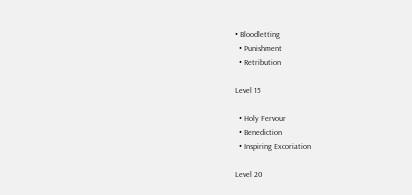• Bloodletting
  • Punishment
  • Retribution

Level 15

  • Holy Fervour
  • Benediction
  • Inspiring Excoriation

Level 20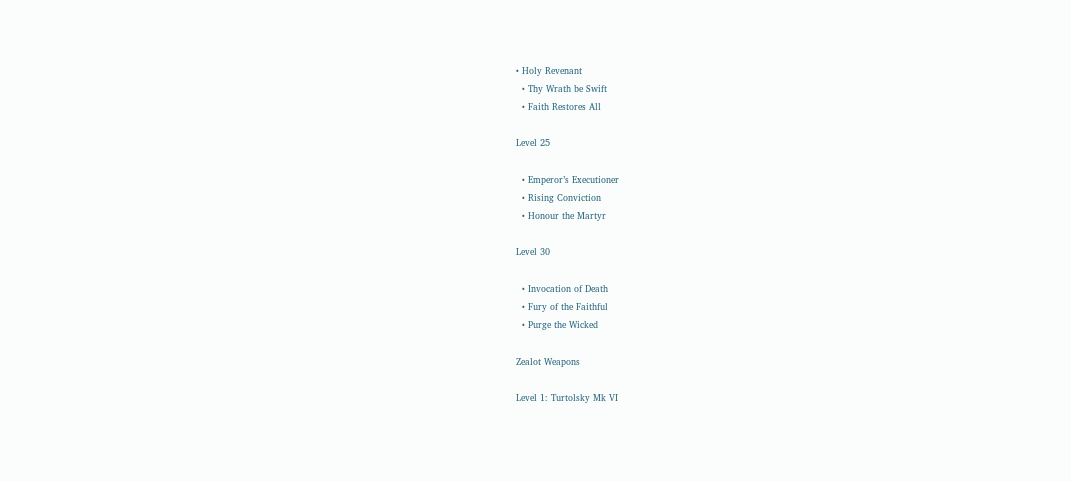• Holy Revenant
  • Thy Wrath be Swift
  • Faith Restores All

Level 25

  • Emperor’s Executioner
  • Rising Conviction
  • Honour the Martyr

Level 30

  • Invocation of Death
  • Fury of the Faithful
  • Purge the Wicked

Zealot Weapons

Level 1: Turtolsky Mk VI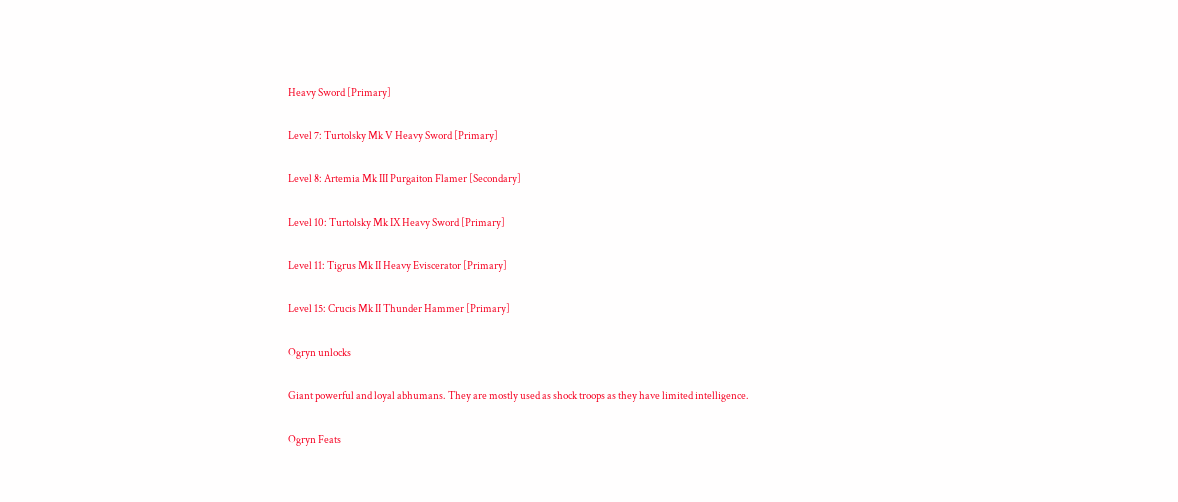Heavy Sword [Primary]

Level 7: Turtolsky Mk V Heavy Sword [Primary]

Level 8: Artemia Mk III Purgaiton Flamer [Secondary]

Level 10: Turtolsky Mk IX Heavy Sword [Primary]

Level 11: Tigrus Mk II Heavy Eviscerator [Primary]

Level 15: Crucis Mk II Thunder Hammer [Primary]

Ogryn unlocks

Giant powerful and loyal abhumans. They are mostly used as shock troops as they have limited intelligence.

Ogryn Feats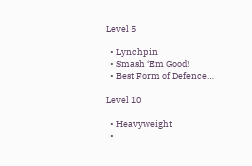Level 5

  • Lynchpin
  • Smash ‘Em Good!
  • Best Form of Defence…

Level 10

  • Heavyweight
  •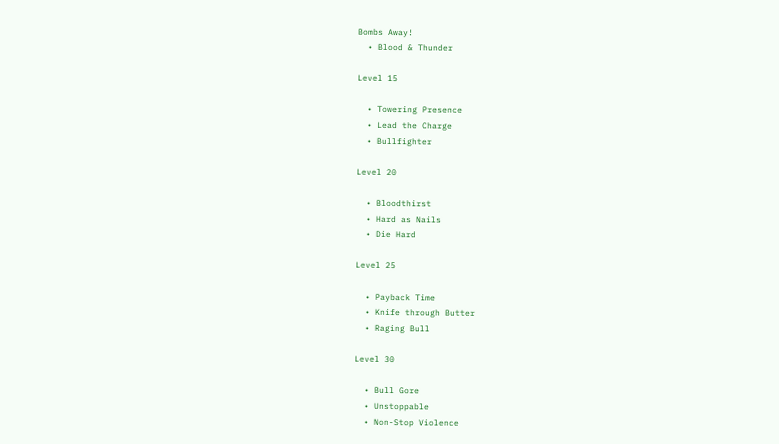Bombs Away!
  • Blood & Thunder

Level 15

  • Towering Presence
  • Lead the Charge
  • Bullfighter

Level 20

  • Bloodthirst
  • Hard as Nails
  • Die Hard

Level 25

  • Payback Time
  • Knife through Butter
  • Raging Bull

Level 30

  • Bull Gore
  • Unstoppable
  • Non-Stop Violence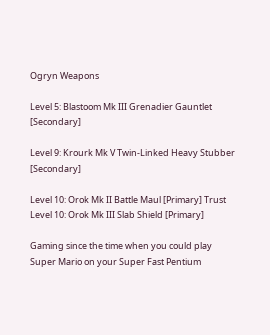Ogryn Weapons

Level 5: Blastoom Mk III Grenadier Gauntlet [Secondary]

Level 9: Krourk Mk V Twin-Linked Heavy Stubber [Secondary]

Level 10: Orok Mk II Battle Maul [Primary] Trust Level 10: Orok Mk III Slab Shield [Primary]

Gaming since the time when you could play Super Mario on your Super Fast Pentium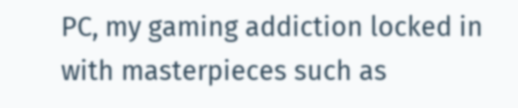PC, my gaming addiction locked in with masterpieces such as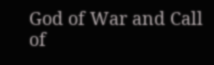God of War and Call of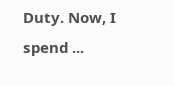Duty. Now, I spend ...